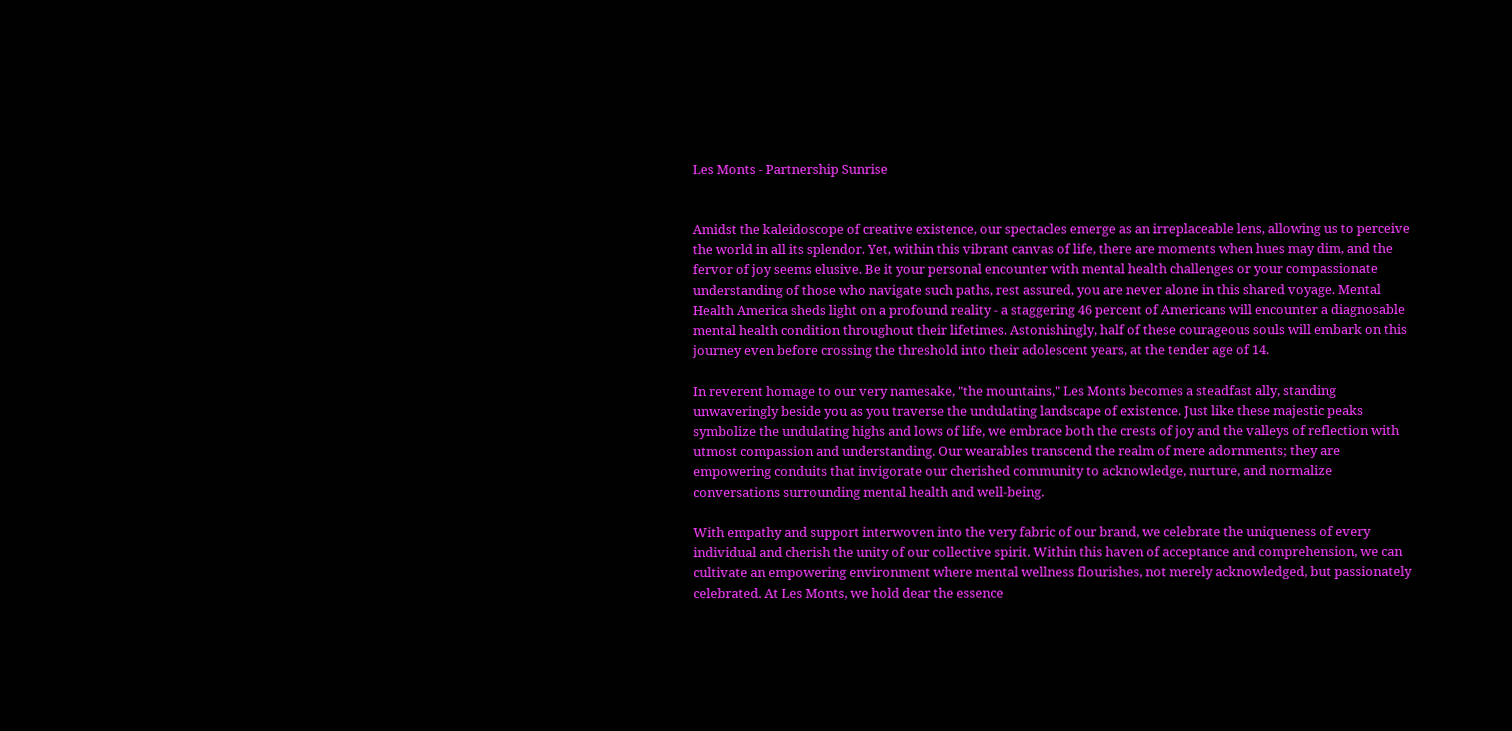Les Monts - Partnership Sunrise


Amidst the kaleidoscope of creative existence, our spectacles emerge as an irreplaceable lens, allowing us to perceive the world in all its splendor. Yet, within this vibrant canvas of life, there are moments when hues may dim, and the fervor of joy seems elusive. Be it your personal encounter with mental health challenges or your compassionate understanding of those who navigate such paths, rest assured, you are never alone in this shared voyage. Mental Health America sheds light on a profound reality - a staggering 46 percent of Americans will encounter a diagnosable mental health condition throughout their lifetimes. Astonishingly, half of these courageous souls will embark on this journey even before crossing the threshold into their adolescent years, at the tender age of 14.

In reverent homage to our very namesake, "the mountains," Les Monts becomes a steadfast ally, standing unwaveringly beside you as you traverse the undulating landscape of existence. Just like these majestic peaks symbolize the undulating highs and lows of life, we embrace both the crests of joy and the valleys of reflection with utmost compassion and understanding. Our wearables transcend the realm of mere adornments; they are empowering conduits that invigorate our cherished community to acknowledge, nurture, and normalize conversations surrounding mental health and well-being.

With empathy and support interwoven into the very fabric of our brand, we celebrate the uniqueness of every individual and cherish the unity of our collective spirit. Within this haven of acceptance and comprehension, we can cultivate an empowering environment where mental wellness flourishes, not merely acknowledged, but passionately celebrated. At Les Monts, we hold dear the essence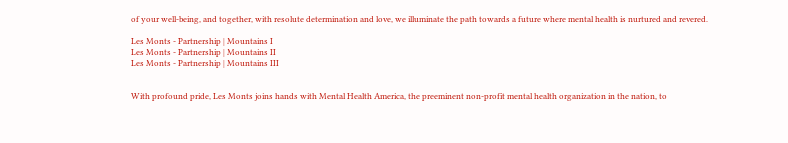of your well-being, and together, with resolute determination and love, we illuminate the path towards a future where mental health is nurtured and revered.

Les Monts - Partnership | Mountains I
Les Monts - Partnership | Mountains II
Les Monts - Partnership | Mountains III


With profound pride, Les Monts joins hands with Mental Health America, the preeminent non-profit mental health organization in the nation, to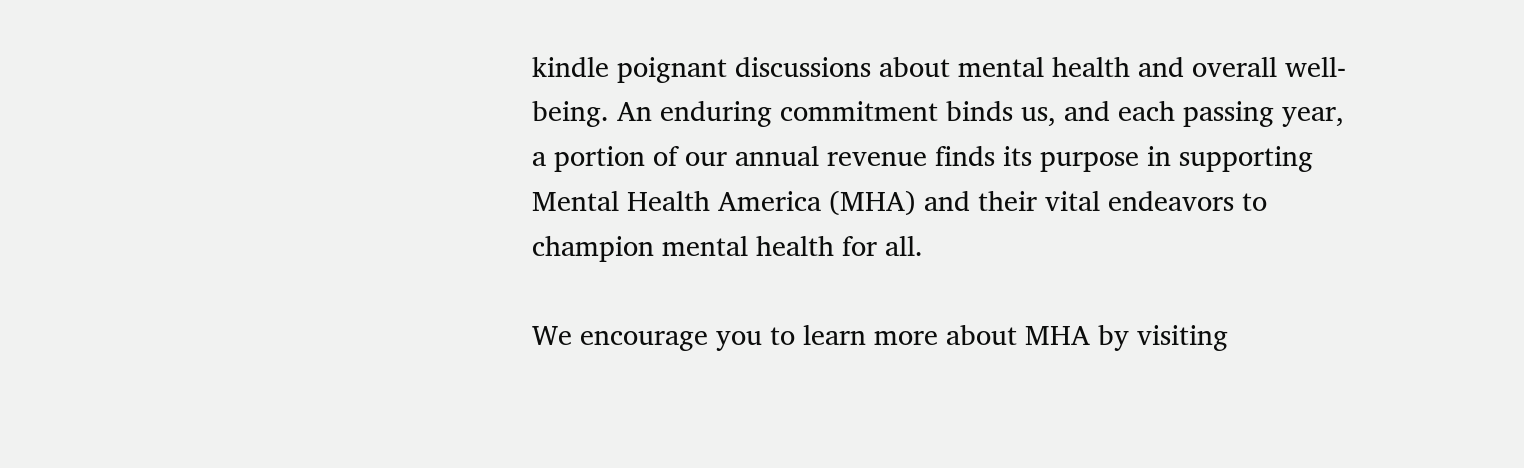kindle poignant discussions about mental health and overall well-being. An enduring commitment binds us, and each passing year, a portion of our annual revenue finds its purpose in supporting Mental Health America (MHA) and their vital endeavors to champion mental health for all.

We encourage you to learn more about MHA by visiting